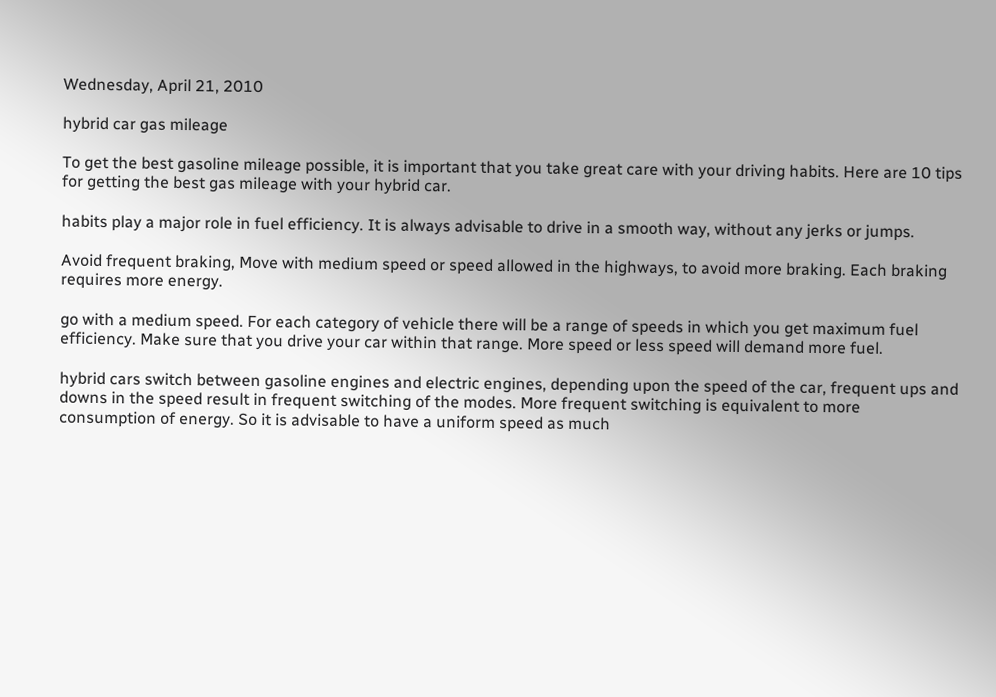Wednesday, April 21, 2010

hybrid car gas mileage

To get the best gasoline mileage possible, it is important that you take great care with your driving habits. Here are 10 tips for getting the best gas mileage with your hybrid car.

habits play a major role in fuel efficiency. It is always advisable to drive in a smooth way, without any jerks or jumps.

Avoid frequent braking, Move with medium speed or speed allowed in the highways, to avoid more braking. Each braking requires more energy.

go with a medium speed. For each category of vehicle there will be a range of speeds in which you get maximum fuel efficiency. Make sure that you drive your car within that range. More speed or less speed will demand more fuel.

hybrid cars switch between gasoline engines and electric engines, depending upon the speed of the car, frequent ups and downs in the speed result in frequent switching of the modes. More frequent switching is equivalent to more consumption of energy. So it is advisable to have a uniform speed as much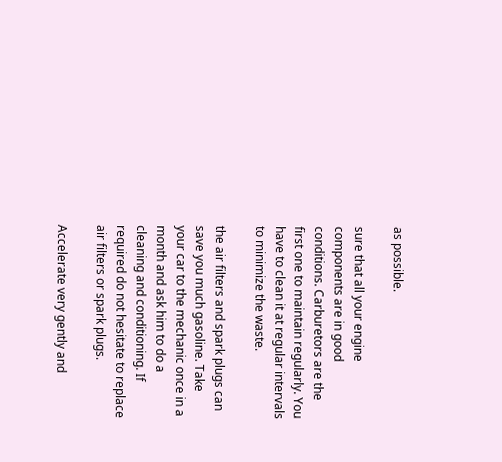as possible.

sure that all your engine components are in good conditions. Carburetors are the first one to maintain regularly. You have to clean it at regular intervals to minimize the waste.

the air filters and spark plugs can save you much gasoline. Take your car to the mechanic once in a month and ask him to do a cleaning and conditioning. If required do not hesitate to replace air filters or spark plugs.

Accelerate very gently and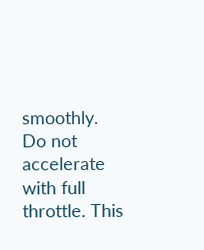smoothly. Do not accelerate with full throttle. This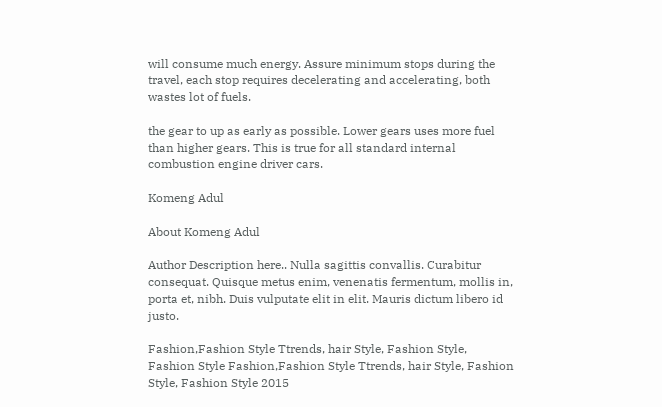will consume much energy. Assure minimum stops during the travel, each stop requires decelerating and accelerating, both wastes lot of fuels.

the gear to up as early as possible. Lower gears uses more fuel than higher gears. This is true for all standard internal combustion engine driver cars.

Komeng Adul

About Komeng Adul

Author Description here.. Nulla sagittis convallis. Curabitur consequat. Quisque metus enim, venenatis fermentum, mollis in, porta et, nibh. Duis vulputate elit in elit. Mauris dictum libero id justo.

Fashion,Fashion Style Ttrends, hair Style, Fashion Style, Fashion Style Fashion,Fashion Style Ttrends, hair Style, Fashion Style, Fashion Style 2015